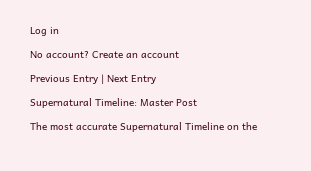Log in

No account? Create an account

Previous Entry | Next Entry

Supernatural Timeline: Master Post

The most accurate Supernatural Timeline on the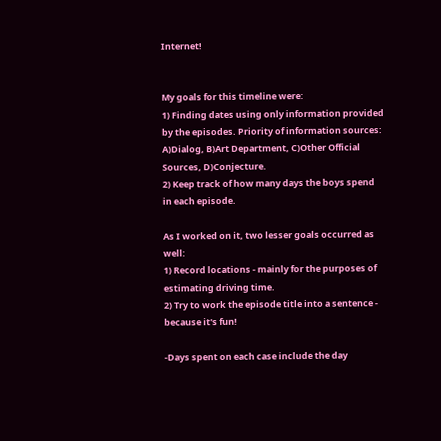Internet!


My goals for this timeline were:
1) Finding dates using only information provided by the episodes. Priority of information sources: A)Dialog, B)Art Department, C)Other Official Sources, D)Conjecture.
2) Keep track of how many days the boys spend in each episode.

As I worked on it, two lesser goals occurred as well:
1) Record locations - mainly for the purposes of estimating driving time.
2) Try to work the episode title into a sentence - because it's fun!

-Days spent on each case include the day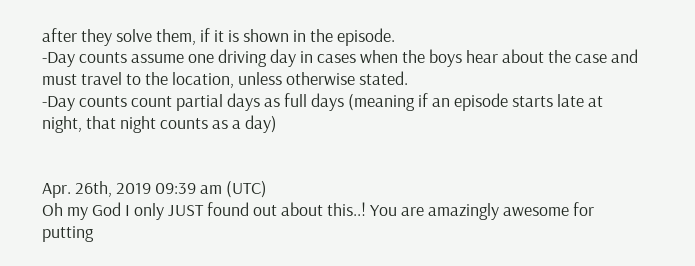after they solve them, if it is shown in the episode.
-Day counts assume one driving day in cases when the boys hear about the case and must travel to the location, unless otherwise stated.
-Day counts count partial days as full days (meaning if an episode starts late at night, that night counts as a day)


Apr. 26th, 2019 09:39 am (UTC)
Oh my God I only JUST found out about this..! You are amazingly awesome for putting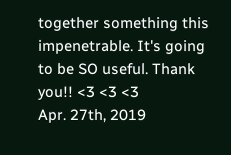together something this impenetrable. It's going to be SO useful. Thank you!! <3 <3 <3
Apr. 27th, 2019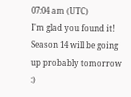07:04 am (UTC)
I'm glad you found it! Season 14 will be going up probably tomorrow :)